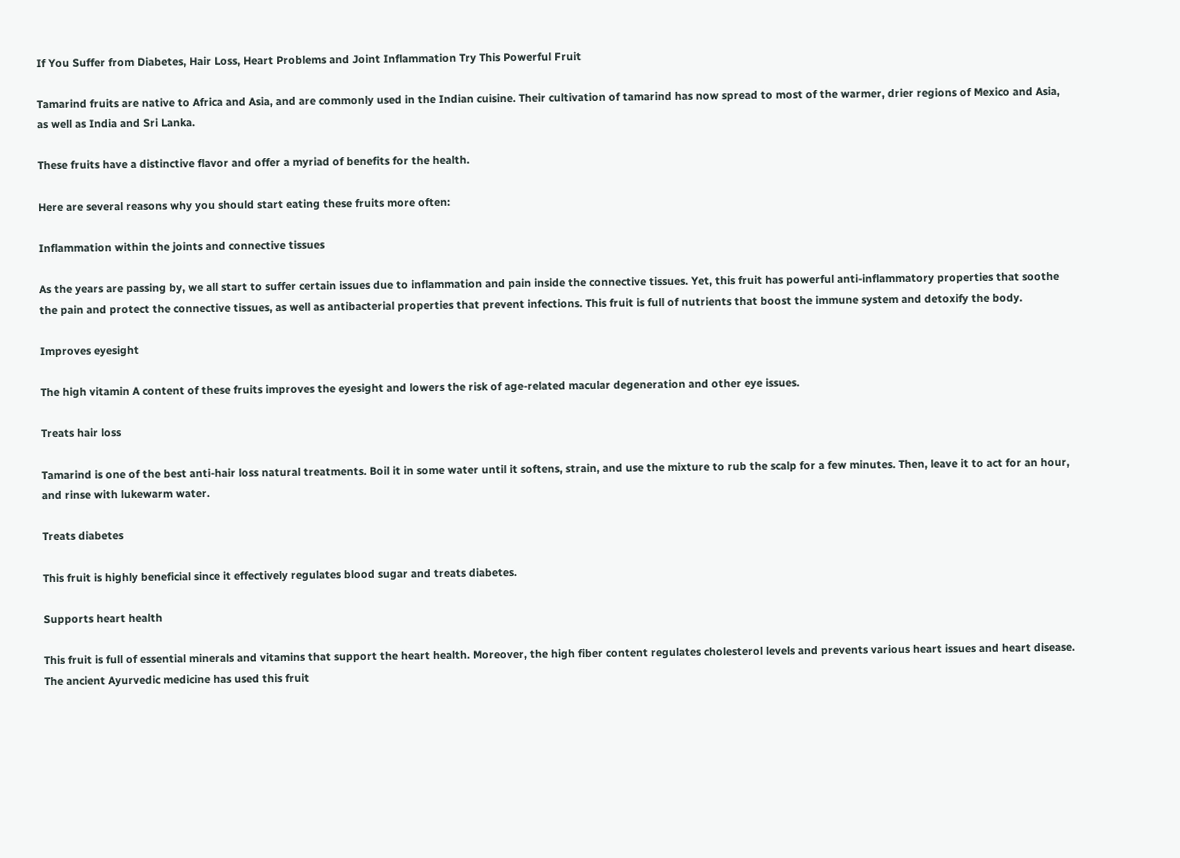If You Suffer from Diabetes, Hair Loss, Heart Problems and Joint Inflammation Try This Powerful Fruit

Tamarind fruits are native to Africa and Asia, and are commonly used in the Indian cuisine. Their cultivation of tamarind has now spread to most of the warmer, drier regions of Mexico and Asia, as well as India and Sri Lanka.

These fruits have a distinctive flavor and offer a myriad of benefits for the health.

Here are several reasons why you should start eating these fruits more often:

Inflammation within the joints and connective tissues

As the years are passing by, we all start to suffer certain issues due to inflammation and pain inside the connective tissues. Yet, this fruit has powerful anti-inflammatory properties that soothe the pain and protect the connective tissues, as well as antibacterial properties that prevent infections. This fruit is full of nutrients that boost the immune system and detoxify the body.

Improves eyesight

The high vitamin A content of these fruits improves the eyesight and lowers the risk of age-related macular degeneration and other eye issues.

Treats hair loss

Tamarind is one of the best anti-hair loss natural treatments. Boil it in some water until it softens, strain, and use the mixture to rub the scalp for a few minutes. Then, leave it to act for an hour, and rinse with lukewarm water.

Treats diabetes

This fruit is highly beneficial since it effectively regulates blood sugar and treats diabetes.

Supports heart health

This fruit is full of essential minerals and vitamins that support the heart health. Moreover, the high fiber content regulates cholesterol levels and prevents various heart issues and heart disease. The ancient Ayurvedic medicine has used this fruit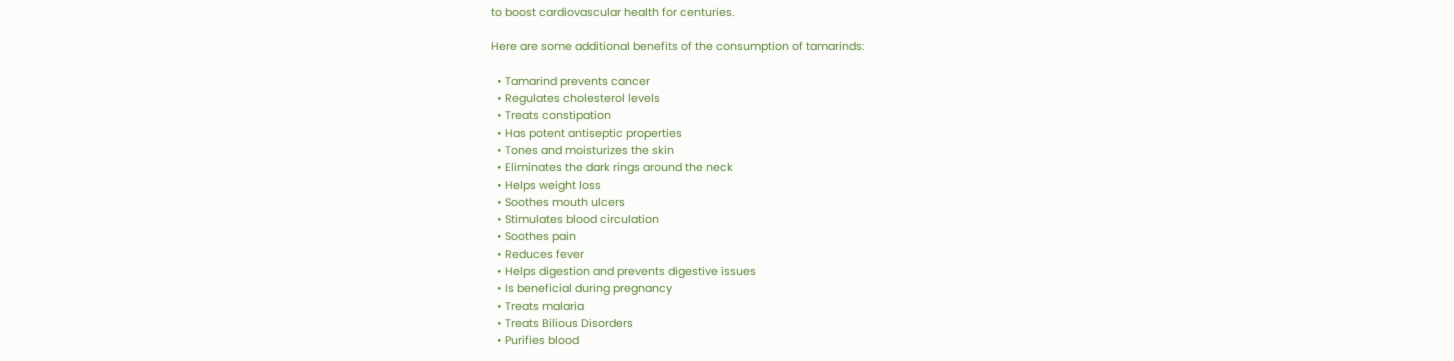to boost cardiovascular health for centuries.

Here are some additional benefits of the consumption of tamarinds:

  • Tamarind prevents cancer
  • Regulates cholesterol levels
  • Treats constipation
  • Has potent antiseptic properties
  • Tones and moisturizes the skin
  • Eliminates the dark rings around the neck
  • Helps weight loss
  • Soothes mouth ulcers
  • Stimulates blood circulation
  • Soothes pain
  • Reduces fever
  • Helps digestion and prevents digestive issues
  • Is beneficial during pregnancy
  • Treats malaria
  • Treats Bilious Disorders
  • Purifies blood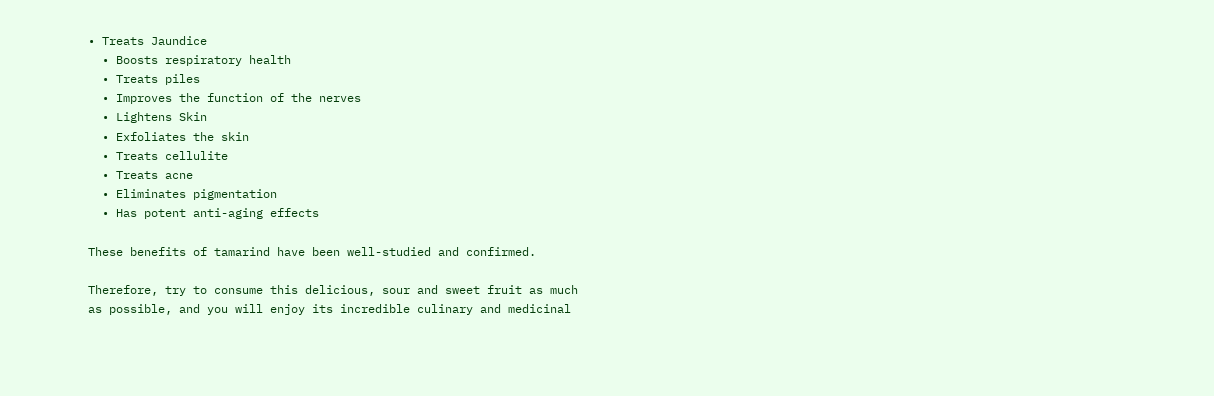• Treats Jaundice
  • Boosts respiratory health
  • Treats piles
  • Improves the function of the nerves
  • Lightens Skin
  • Exfoliates the skin
  • Treats cellulite
  • Treats acne
  • Eliminates pigmentation
  • Has potent anti-aging effects

These benefits of tamarind have been well-studied and confirmed.

Therefore, try to consume this delicious, sour and sweet fruit as much as possible, and you will enjoy its incredible culinary and medicinal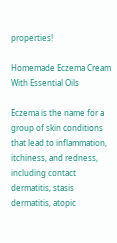properties!

Homemade Eczema Cream With Essential Oils

Eczema is the name for a group of skin conditions that lead to inflammation, itchiness, and redness, including contact dermatitis, stasis dermatitis, atopic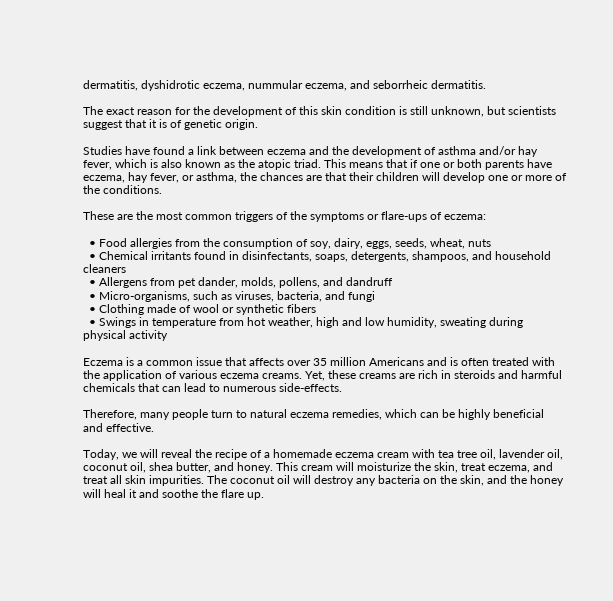dermatitis, dyshidrotic eczema, nummular eczema, and seborrheic dermatitis.

The exact reason for the development of this skin condition is still unknown, but scientists suggest that it is of genetic origin.

Studies have found a link between eczema and the development of asthma and/or hay fever, which is also known as the atopic triad. This means that if one or both parents have eczema, hay fever, or asthma, the chances are that their children will develop one or more of the conditions.

These are the most common triggers of the symptoms or flare-ups of eczema:

  • Food allergies from the consumption of soy, dairy, eggs, seeds, wheat, nuts
  • Chemical irritants found in disinfectants, soaps, detergents, shampoos, and household cleaners
  • Allergens from pet dander, molds, pollens, and dandruff
  • Micro-organisms, such as viruses, bacteria, and fungi
  • Clothing made of wool or synthetic fibers
  • Swings in temperature from hot weather, high and low humidity, sweating during physical activity

Eczema is a common issue that affects over 35 million Americans and is often treated with the application of various eczema creams. Yet, these creams are rich in steroids and harmful chemicals that can lead to numerous side-effects.

Therefore, many people turn to natural eczema remedies, which can be highly beneficial and effective.

Today, we will reveal the recipe of a homemade eczema cream with tea tree oil, lavender oil, coconut oil, shea butter, and honey. This cream will moisturize the skin, treat eczema, and treat all skin impurities. The coconut oil will destroy any bacteria on the skin, and the honey will heal it and soothe the flare up.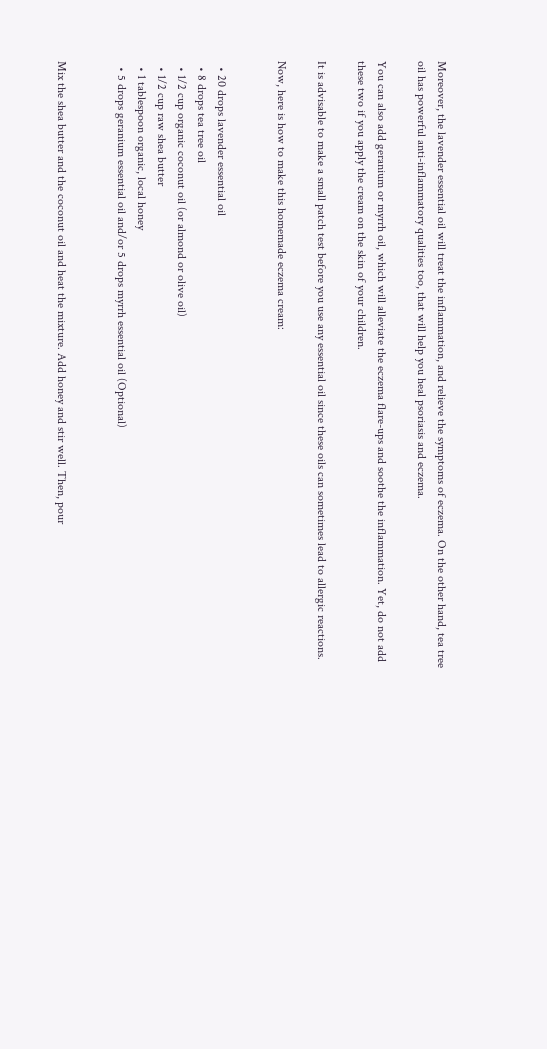Moreover, the lavender essential oil will treat the inflammation, and relieve the symptoms of eczema. On the other hand, tea tree oil has powerful anti-inflammatory qualities too, that will help you heal psoriasis and eczema.

You can also add geranium or myrrh oil, which will alleviate the eczema flare-ups and soothe the inflammation. Yet, do not add these two if you apply the cream on the skin of your children.

It is advisable to make a small patch test before you use any essential oil since these oils can sometimes lead to allergic reactions.

Now, here is how to make this homemade eczema cream:


  • 20 drops lavender essential oil
  • 8 drops tea tree oil
  • 1/2 cup organic coconut oil (or almond or olive oil)
  • 1/2 cup raw shea butter
  • 1 tablespoon organic, local honey
  • 5 drops geranium essential oil and/or 5 drops myrrh essential oil (Optional)


Mix the shea butter and the coconut oil and heat the mixture. Add honey and stir well. Then, pour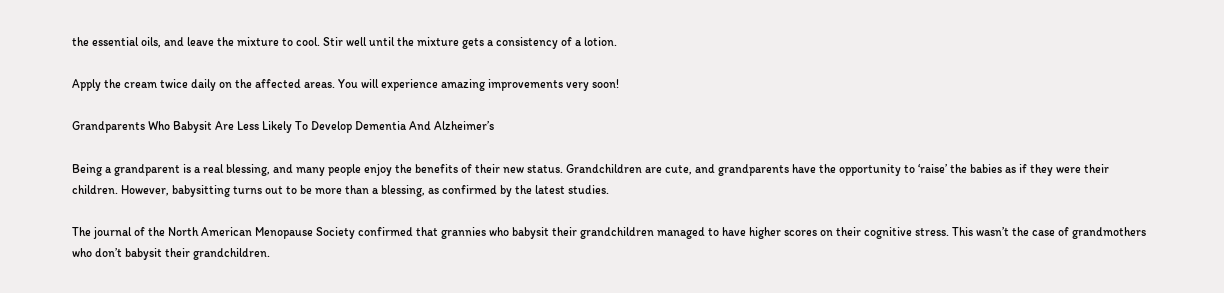the essential oils, and leave the mixture to cool. Stir well until the mixture gets a consistency of a lotion.

Apply the cream twice daily on the affected areas. You will experience amazing improvements very soon!

Grandparents Who Babysit Are Less Likely To Develop Dementia And Alzheimer’s

Being a grandparent is a real blessing, and many people enjoy the benefits of their new status. Grandchildren are cute, and grandparents have the opportunity to ‘raise’ the babies as if they were their children. However, babysitting turns out to be more than a blessing, as confirmed by the latest studies.

The journal of the North American Menopause Society confirmed that grannies who babysit their grandchildren managed to have higher scores on their cognitive stress. This wasn’t the case of grandmothers who don’t babysit their grandchildren.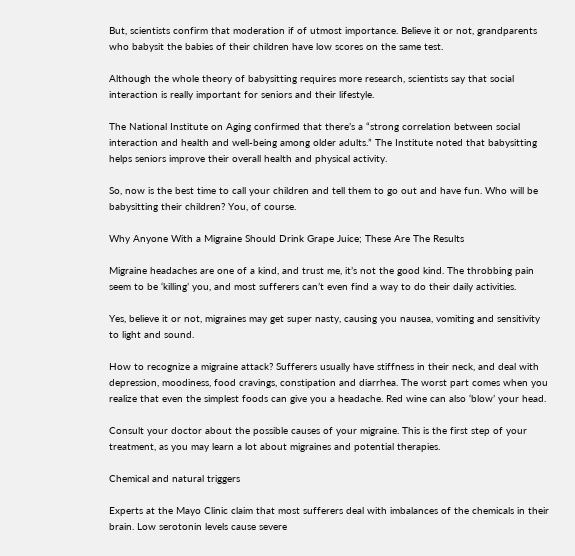But, scientists confirm that moderation if of utmost importance. Believe it or not, grandparents who babysit the babies of their children have low scores on the same test.

Although the whole theory of babysitting requires more research, scientists say that social interaction is really important for seniors and their lifestyle.

The National Institute on Aging confirmed that there’s a “strong correlation between social interaction and health and well-being among older adults.” The Institute noted that babysitting helps seniors improve their overall health and physical activity.

So, now is the best time to call your children and tell them to go out and have fun. Who will be babysitting their children? You, of course.

Why Anyone With a Migraine Should Drink Grape Juice; These Are The Results

Migraine headaches are one of a kind, and trust me, it’s not the good kind. The throbbing pain seem to be ‘killing’ you, and most sufferers can’t even find a way to do their daily activities.

Yes, believe it or not, migraines may get super nasty, causing you nausea, vomiting and sensitivity to light and sound.

How to recognize a migraine attack? Sufferers usually have stiffness in their neck, and deal with depression, moodiness, food cravings, constipation and diarrhea. The worst part comes when you realize that even the simplest foods can give you a headache. Red wine can also ‘blow’ your head.

Consult your doctor about the possible causes of your migraine. This is the first step of your treatment, as you may learn a lot about migraines and potential therapies.

Chemical and natural triggers

Experts at the Mayo Clinic claim that most sufferers deal with imbalances of the chemicals in their brain. Low serotonin levels cause severe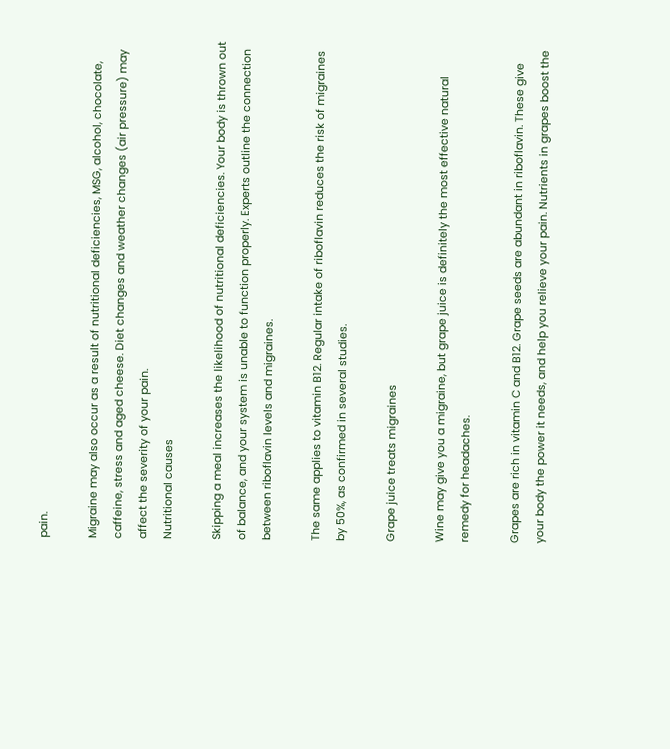pain.

Migraine may also occur as a result of nutritional deficiencies, MSG, alcohol, chocolate, caffeine, stress and aged cheese. Diet changes and weather changes (air pressure) may affect the severity of your pain.
Nutritional causes

Skipping a meal increases the likelihood of nutritional deficiencies. Your body is thrown out of balance, and your system is unable to function properly. Experts outline the connection between riboflavin levels and migraines.

The same applies to vitamin B12. Regular intake of riboflavin reduces the risk of migraines by 50%, as confirmed in several studies.

Grape juice treats migraines

Wine may give you a migraine, but grape juice is definitely the most effective natural remedy for headaches.

Grapes are rich in vitamin C and B12. Grape seeds are abundant in riboflavin. These give your body the power it needs, and help you relieve your pain. Nutrients in grapes boost the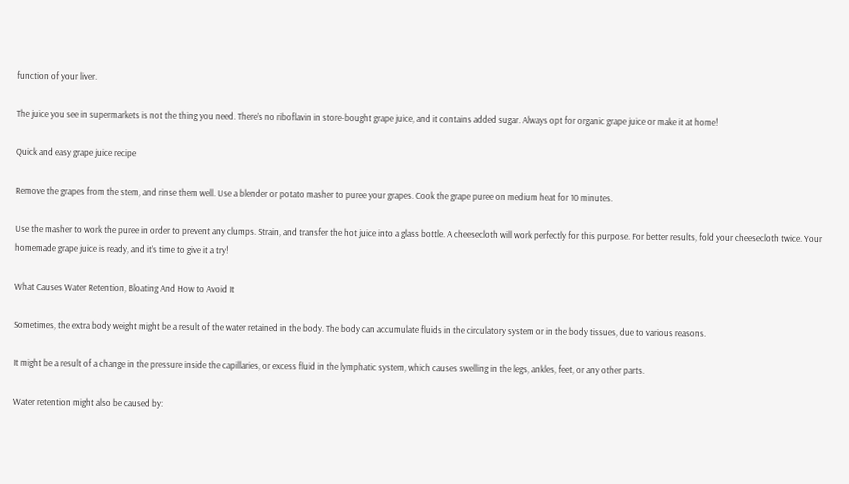function of your liver.

The juice you see in supermarkets is not the thing you need. There’s no riboflavin in store-bought grape juice, and it contains added sugar. Always opt for organic grape juice or make it at home!

Quick and easy grape juice recipe

Remove the grapes from the stem, and rinse them well. Use a blender or potato masher to puree your grapes. Cook the grape puree on medium heat for 10 minutes.

Use the masher to work the puree in order to prevent any clumps. Strain, and transfer the hot juice into a glass bottle. A cheesecloth will work perfectly for this purpose. For better results, fold your cheesecloth twice. Your homemade grape juice is ready, and it’s time to give it a try!

What Causes Water Retention, Bloating And How to Avoid It

Sometimes, the extra body weight might be a result of the water retained in the body. The body can accumulate fluids in the circulatory system or in the body tissues, due to various reasons.

It might be a result of a change in the pressure inside the capillaries, or excess fluid in the lymphatic system, which causes swelling in the legs, ankles, feet, or any other parts.

Water retention might also be caused by: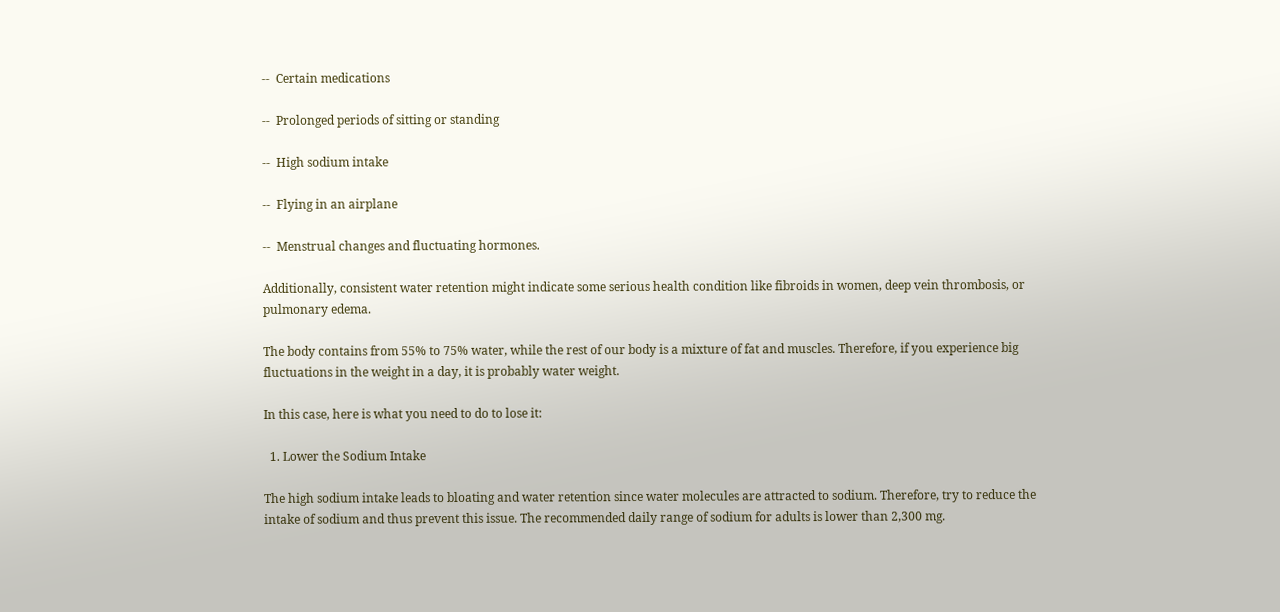--  Certain medications

--  Prolonged periods of sitting or standing

--  High sodium intake

--  Flying in an airplane

--  Menstrual changes and fluctuating hormones.

Additionally, consistent water retention might indicate some serious health condition like fibroids in women, deep vein thrombosis, or pulmonary edema.

The body contains from 55% to 75% water, while the rest of our body is a mixture of fat and muscles. Therefore, if you experience big fluctuations in the weight in a day, it is probably water weight.

In this case, here is what you need to do to lose it:

  1. Lower the Sodium Intake

The high sodium intake leads to bloating and water retention since water molecules are attracted to sodium. Therefore, try to reduce the intake of sodium and thus prevent this issue. The recommended daily range of sodium for adults is lower than 2,300 mg.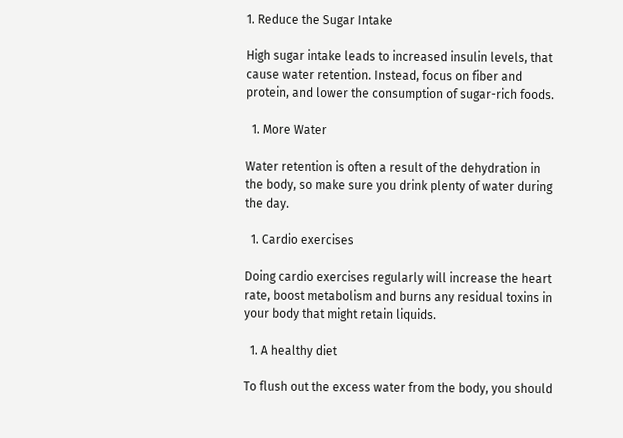1. Reduce the Sugar Intake

High sugar intake leads to increased insulin levels, that cause water retention. Instead, focus on fiber and protein, and lower the consumption of sugar-rich foods.

  1. More Water

Water retention is often a result of the dehydration in the body, so make sure you drink plenty of water during the day.

  1. Cardio exercises

Doing cardio exercises regularly will increase the heart rate, boost metabolism and burns any residual toxins in your body that might retain liquids.

  1. A healthy diet

To flush out the excess water from the body, you should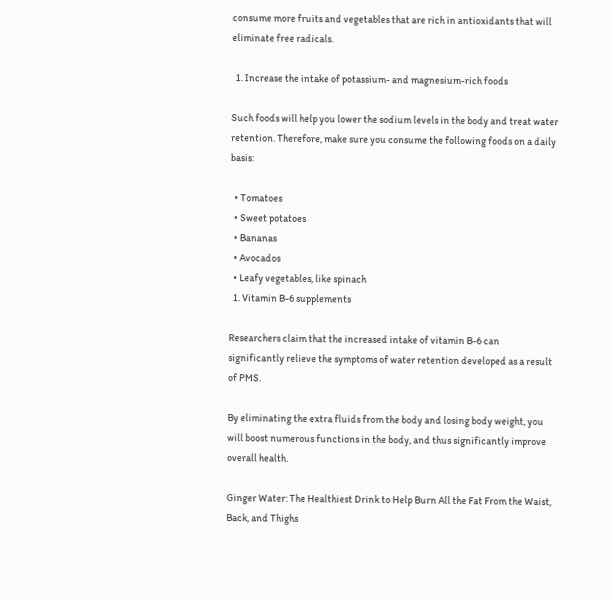consume more fruits and vegetables that are rich in antioxidants that will eliminate free radicals.

  1. Increase the intake of potassium- and magnesium-rich foods

Such foods will help you lower the sodium levels in the body and treat water retention. Therefore, make sure you consume the following foods on a daily basis:

  • Tomatoes
  • Sweet potatoes
  • Bananas
  • Avocados
  • Leafy vegetables, like spinach
  1. Vitamin B-6 supplements

Researchers claim that the increased intake of vitamin B-6 can significantly relieve the symptoms of water retention developed as a result of PMS.

By eliminating the extra fluids from the body and losing body weight, you will boost numerous functions in the body, and thus significantly improve overall health.

Ginger Water: The Healthiest Drink to Help Burn All the Fat From the Waist, Back, and Thighs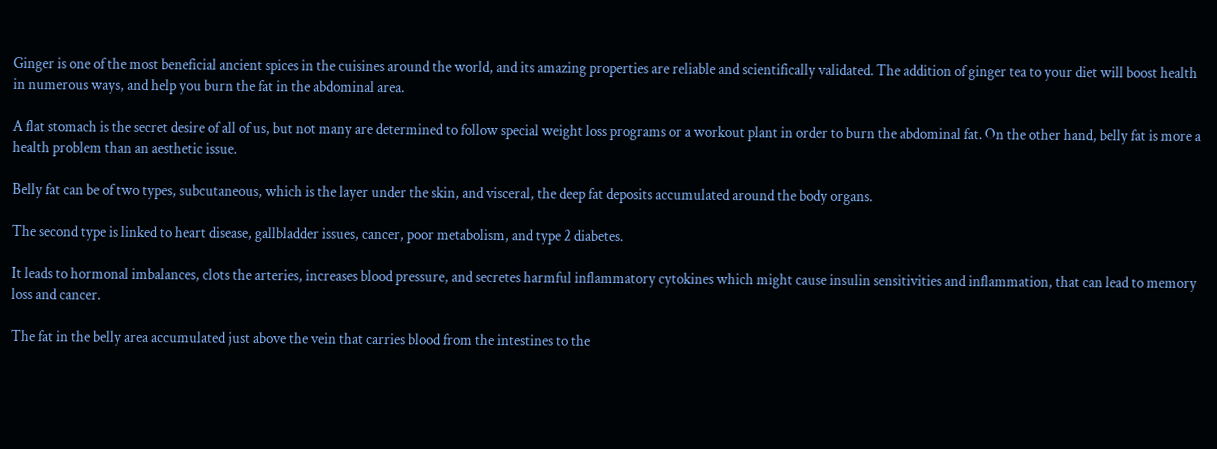Ginger is one of the most beneficial ancient spices in the cuisines around the world, and its amazing properties are reliable and scientifically validated. The addition of ginger tea to your diet will boost health in numerous ways, and help you burn the fat in the abdominal area.

A flat stomach is the secret desire of all of us, but not many are determined to follow special weight loss programs or a workout plant in order to burn the abdominal fat. On the other hand, belly fat is more a health problem than an aesthetic issue.

Belly fat can be of two types, subcutaneous, which is the layer under the skin, and visceral, the deep fat deposits accumulated around the body organs.

The second type is linked to heart disease, gallbladder issues, cancer, poor metabolism, and type 2 diabetes.

It leads to hormonal imbalances, clots the arteries, increases blood pressure, and secretes harmful inflammatory cytokines which might cause insulin sensitivities and inflammation, that can lead to memory loss and cancer.

The fat in the belly area accumulated just above the vein that carries blood from the intestines to the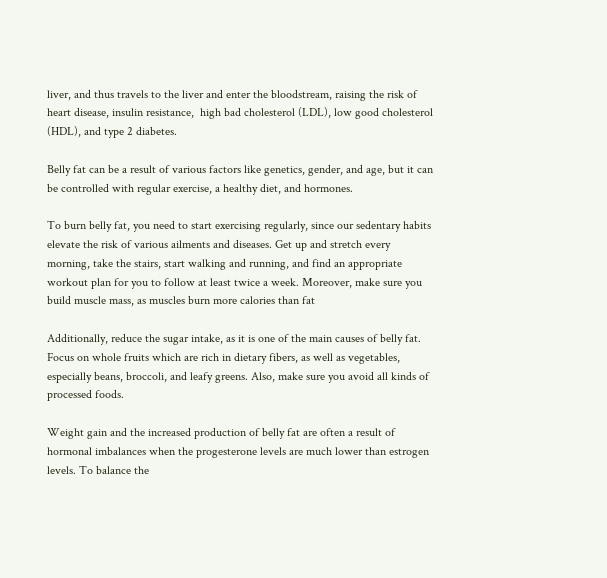liver, and thus travels to the liver and enter the bloodstream, raising the risk of heart disease, insulin resistance,  high bad cholesterol (LDL), low good cholesterol (HDL), and type 2 diabetes.

Belly fat can be a result of various factors like genetics, gender, and age, but it can be controlled with regular exercise, a healthy diet, and hormones.

To burn belly fat, you need to start exercising regularly, since our sedentary habits elevate the risk of various ailments and diseases. Get up and stretch every morning, take the stairs, start walking and running, and find an appropriate workout plan for you to follow at least twice a week. Moreover, make sure you build muscle mass, as muscles burn more calories than fat

Additionally, reduce the sugar intake, as it is one of the main causes of belly fat. Focus on whole fruits which are rich in dietary fibers, as well as vegetables, especially beans, broccoli, and leafy greens. Also, make sure you avoid all kinds of processed foods.

Weight gain and the increased production of belly fat are often a result of hormonal imbalances when the progesterone levels are much lower than estrogen levels. To balance the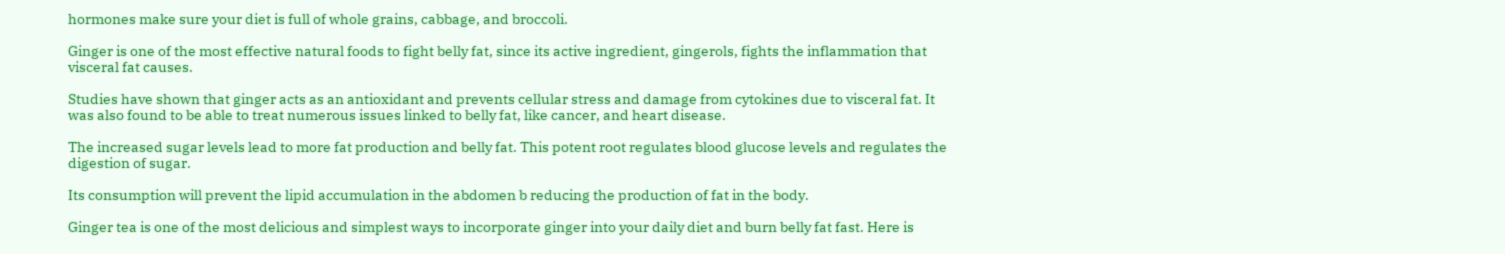hormones make sure your diet is full of whole grains, cabbage, and broccoli.

Ginger is one of the most effective natural foods to fight belly fat, since its active ingredient, gingerols, fights the inflammation that visceral fat causes.

Studies have shown that ginger acts as an antioxidant and prevents cellular stress and damage from cytokines due to visceral fat. It was also found to be able to treat numerous issues linked to belly fat, like cancer, and heart disease.

The increased sugar levels lead to more fat production and belly fat. This potent root regulates blood glucose levels and regulates the digestion of sugar.

Its consumption will prevent the lipid accumulation in the abdomen b reducing the production of fat in the body.

Ginger tea is one of the most delicious and simplest ways to incorporate ginger into your daily diet and burn belly fat fast. Here is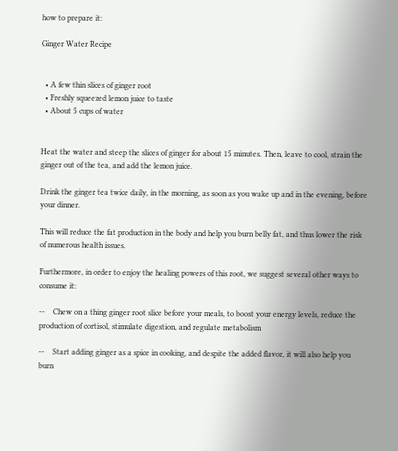how to prepare it:

Ginger Water Recipe


  • A few thin slices of ginger root
  • Freshly squeezed lemon juice to taste
  • About 5 cups of water


Heat the water and steep the slices of ginger for about 15 minutes. Then, leave to cool, strain the ginger out of the tea, and add the lemon juice.

Drink the ginger tea twice daily, in the morning, as soon as you wake up and in the evening, before your dinner.

This will reduce the fat production in the body and help you burn belly fat, and thus lower the risk of numerous health issues.

Furthermore, in order to enjoy the healing powers of this root, we suggest several other ways to consume it:

--    Chew on a thing ginger root slice before your meals, to boost your energy levels, reduce the production of cortisol, stimulate digestion, and regulate metabolism

--    Start adding ginger as a spice in cooking, and despite the added flavor, it will also help you burn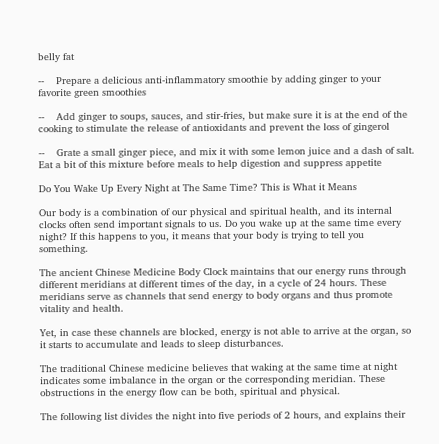belly fat

--    Prepare a delicious anti-inflammatory smoothie by adding ginger to your favorite green smoothies

--    Add ginger to soups, sauces, and stir-fries, but make sure it is at the end of the cooking to stimulate the release of antioxidants and prevent the loss of gingerol

--    Grate a small ginger piece, and mix it with some lemon juice and a dash of salt. Eat a bit of this mixture before meals to help digestion and suppress appetite

Do You Wake Up Every Night at The Same Time? This is What it Means

Our body is a combination of our physical and spiritual health, and its internal clocks often send important signals to us. Do you wake up at the same time every night? If this happens to you, it means that your body is trying to tell you something.

The ancient Chinese Medicine Body Clock maintains that our energy runs through different meridians at different times of the day, in a cycle of 24 hours. These meridians serve as channels that send energy to body organs and thus promote vitality and health.

Yet, in case these channels are blocked, energy is not able to arrive at the organ, so it starts to accumulate and leads to sleep disturbances.

The traditional Chinese medicine believes that waking at the same time at night indicates some imbalance in the organ or the corresponding meridian. These obstructions in the energy flow can be both, spiritual and physical.

The following list divides the night into five periods of 2 hours, and explains their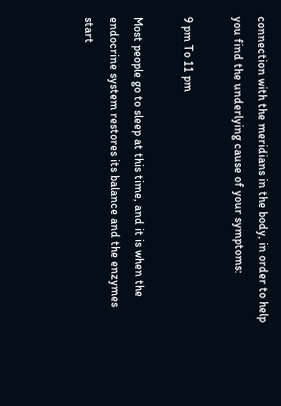connection with the meridians in the body, in order to help you find the underlying cause of your symptoms:

9 pm To 11 pm

Most people go to sleep at this time, and it is when the endocrine system restores its balance and the enzymes start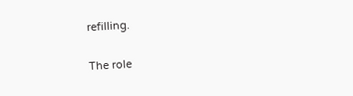refilling.

The role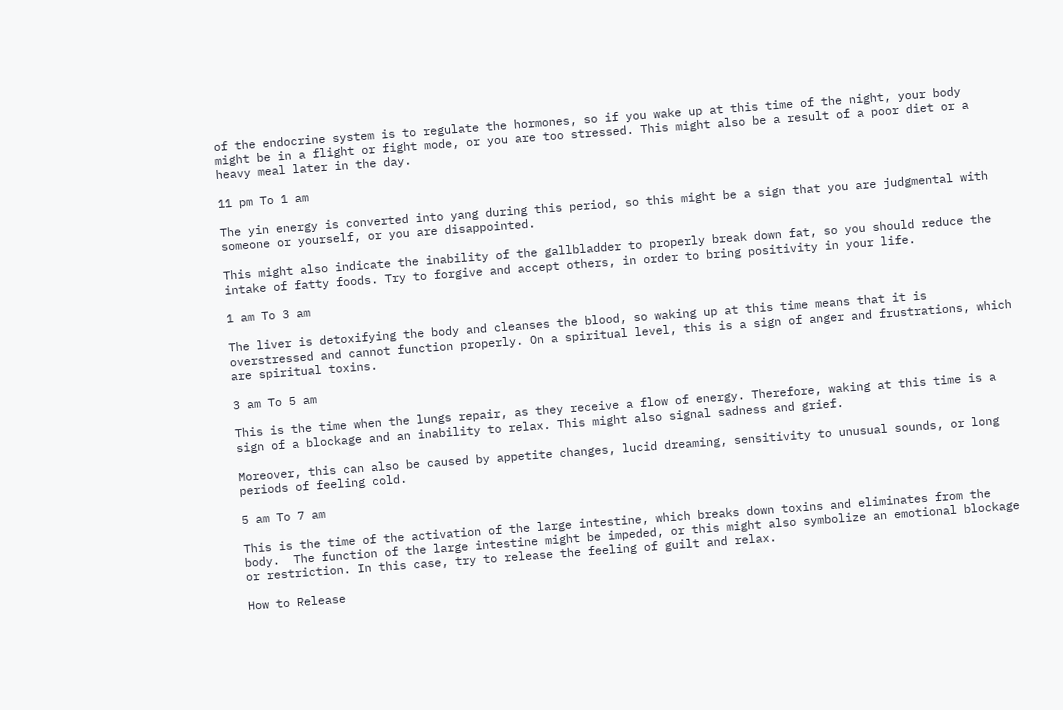of the endocrine system is to regulate the hormones, so if you wake up at this time of the night, your body might be in a flight or fight mode, or you are too stressed. This might also be a result of a poor diet or a heavy meal later in the day.

11 pm To 1 am

The yin energy is converted into yang during this period, so this might be a sign that you are judgmental with someone or yourself, or you are disappointed.

This might also indicate the inability of the gallbladder to properly break down fat, so you should reduce the intake of fatty foods. Try to forgive and accept others, in order to bring positivity in your life.

1 am To 3 am

The liver is detoxifying the body and cleanses the blood, so waking up at this time means that it is overstressed and cannot function properly. On a spiritual level, this is a sign of anger and frustrations, which are spiritual toxins.

3 am To 5 am

This is the time when the lungs repair, as they receive a flow of energy. Therefore, waking at this time is a sign of a blockage and an inability to relax. This might also signal sadness and grief.

Moreover, this can also be caused by appetite changes, lucid dreaming, sensitivity to unusual sounds, or long periods of feeling cold.

5 am To 7 am

This is the time of the activation of the large intestine, which breaks down toxins and eliminates from the body.  The function of the large intestine might be impeded, or this might also symbolize an emotional blockage or restriction. In this case, try to release the feeling of guilt and relax.

How to Release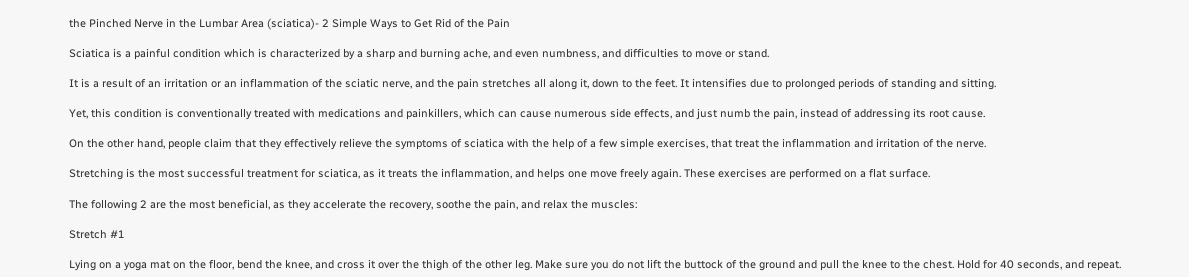the Pinched Nerve in the Lumbar Area (sciatica)- 2 Simple Ways to Get Rid of the Pain

Sciatica is a painful condition which is characterized by a sharp and burning ache, and even numbness, and difficulties to move or stand.

It is a result of an irritation or an inflammation of the sciatic nerve, and the pain stretches all along it, down to the feet. It intensifies due to prolonged periods of standing and sitting.

Yet, this condition is conventionally treated with medications and painkillers, which can cause numerous side effects, and just numb the pain, instead of addressing its root cause.

On the other hand, people claim that they effectively relieve the symptoms of sciatica with the help of a few simple exercises, that treat the inflammation and irritation of the nerve.

Stretching is the most successful treatment for sciatica, as it treats the inflammation, and helps one move freely again. These exercises are performed on a flat surface.

The following 2 are the most beneficial, as they accelerate the recovery, soothe the pain, and relax the muscles:

Stretch #1

Lying on a yoga mat on the floor, bend the knee, and cross it over the thigh of the other leg. Make sure you do not lift the buttock of the ground and pull the knee to the chest. Hold for 40 seconds, and repeat.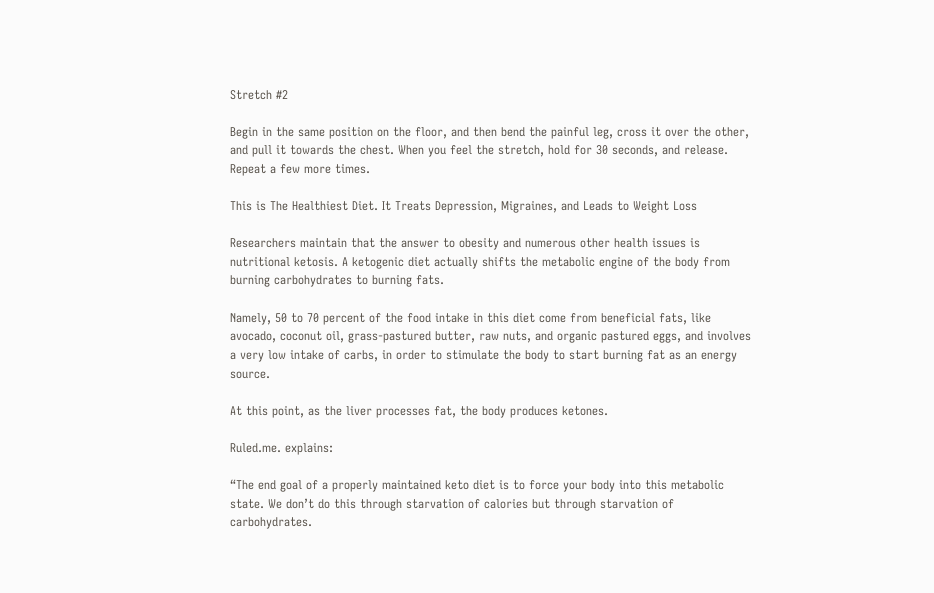Stretch #2

Begin in the same position on the floor, and then bend the painful leg, cross it over the other, and pull it towards the chest. When you feel the stretch, hold for 30 seconds, and release. Repeat a few more times.

This is The Healthiest Diet. It Treats Depression, Migraines, and Leads to Weight Loss

Researchers maintain that the answer to obesity and numerous other health issues is nutritional ketosis. A ketogenic diet actually shifts the metabolic engine of the body from burning carbohydrates to burning fats.

Namely, 50 to 70 percent of the food intake in this diet come from beneficial fats, like avocado, coconut oil, grass-pastured butter, raw nuts, and organic pastured eggs, and involves a very low intake of carbs, in order to stimulate the body to start burning fat as an energy source.

At this point, as the liver processes fat, the body produces ketones.

Ruled.me. explains:

“The end goal of a properly maintained keto diet is to force your body into this metabolic state. We don’t do this through starvation of calories but through starvation of carbohydrates.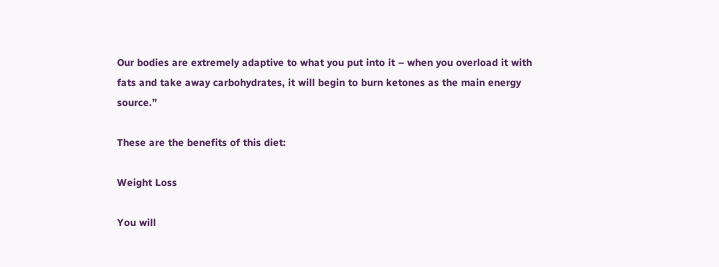Our bodies are extremely adaptive to what you put into it – when you overload it with fats and take away carbohydrates, it will begin to burn ketones as the main energy source.”

These are the benefits of this diet:

Weight Loss

You will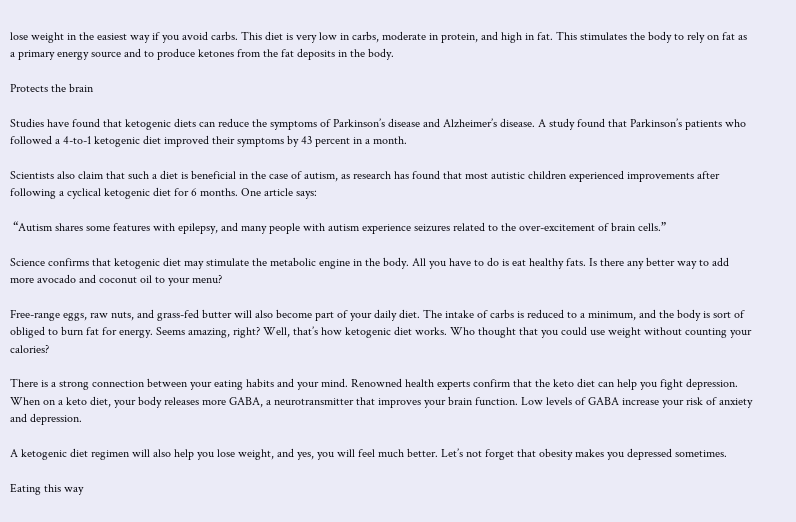lose weight in the easiest way if you avoid carbs. This diet is very low in carbs, moderate in protein, and high in fat. This stimulates the body to rely on fat as a primary energy source and to produce ketones from the fat deposits in the body.

Protects the brain

Studies have found that ketogenic diets can reduce the symptoms of Parkinson’s disease and Alzheimer’s disease. A study found that Parkinson’s patients who followed a 4-to-1 ketogenic diet improved their symptoms by 43 percent in a month.

Scientists also claim that such a diet is beneficial in the case of autism, as research has found that most autistic children experienced improvements after following a cyclical ketogenic diet for 6 months. One article says:

 “Autism shares some features with epilepsy, and many people with autism experience seizures related to the over-excitement of brain cells.”

Science confirms that ketogenic diet may stimulate the metabolic engine in the body. All you have to do is eat healthy fats. Is there any better way to add more avocado and coconut oil to your menu?

Free-range eggs, raw nuts, and grass-fed butter will also become part of your daily diet. The intake of carbs is reduced to a minimum, and the body is sort of obliged to burn fat for energy. Seems amazing, right? Well, that’s how ketogenic diet works. Who thought that you could use weight without counting your calories?

There is a strong connection between your eating habits and your mind. Renowned health experts confirm that the keto diet can help you fight depression. When on a keto diet, your body releases more GABA, a neurotransmitter that improves your brain function. Low levels of GABA increase your risk of anxiety and depression.

A ketogenic diet regimen will also help you lose weight, and yes, you will feel much better. Let’s not forget that obesity makes you depressed sometimes.

Eating this way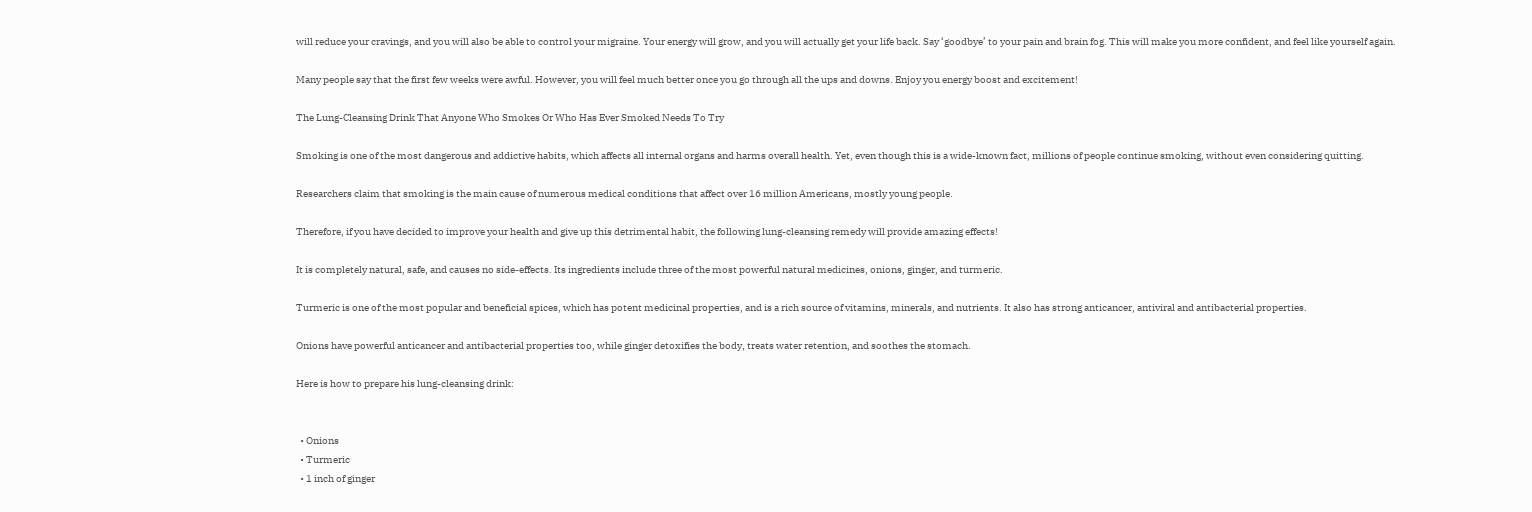will reduce your cravings, and you will also be able to control your migraine. Your energy will grow, and you will actually get your life back. Say ‘goodbye’ to your pain and brain fog. This will make you more confident, and feel like yourself again.

Many people say that the first few weeks were awful. However, you will feel much better once you go through all the ups and downs. Enjoy you energy boost and excitement!

The Lung-Cleansing Drink That Anyone Who Smokes Or Who Has Ever Smoked Needs To Try

Smoking is one of the most dangerous and addictive habits, which affects all internal organs and harms overall health. Yet, even though this is a wide-known fact, millions of people continue smoking, without even considering quitting.

Researchers claim that smoking is the main cause of numerous medical conditions that affect over 16 million Americans, mostly young people.

Therefore, if you have decided to improve your health and give up this detrimental habit, the following lung-cleansing remedy will provide amazing effects!

It is completely natural, safe, and causes no side-effects. Its ingredients include three of the most powerful natural medicines, onions, ginger, and turmeric.

Turmeric is one of the most popular and beneficial spices, which has potent medicinal properties, and is a rich source of vitamins, minerals, and nutrients. It also has strong anticancer, antiviral and antibacterial properties.

Onions have powerful anticancer and antibacterial properties too, while ginger detoxifies the body, treats water retention, and soothes the stomach.

Here is how to prepare his lung-cleansing drink:


  • Onions
  • Turmeric
  • 1 inch of ginger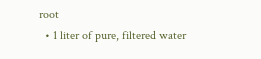root
  • 1 liter of pure, filtered water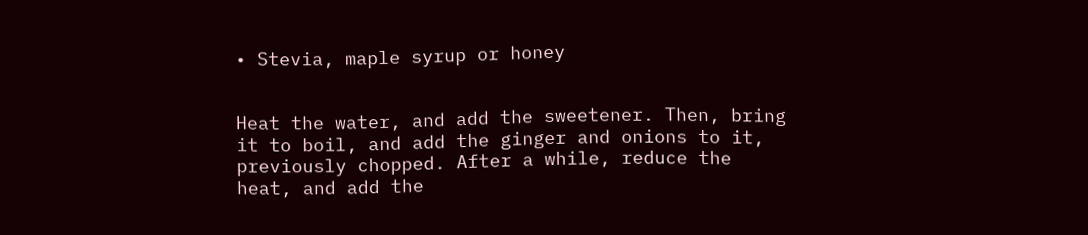• Stevia, maple syrup or honey


Heat the water, and add the sweetener. Then, bring it to boil, and add the ginger and onions to it, previously chopped. After a while, reduce the heat, and add the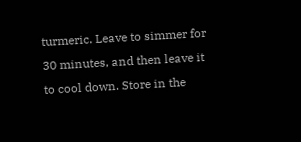turmeric. Leave to simmer for 30 minutes, and then leave it to cool down. Store in the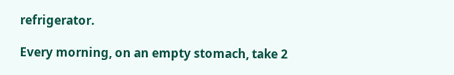refrigerator.

Every morning, on an empty stomach, take 2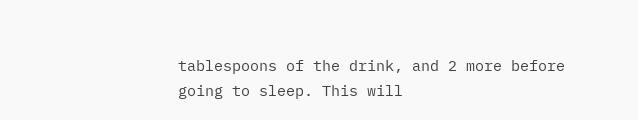tablespoons of the drink, and 2 more before going to sleep. This will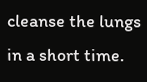cleanse the lungs in a short time.